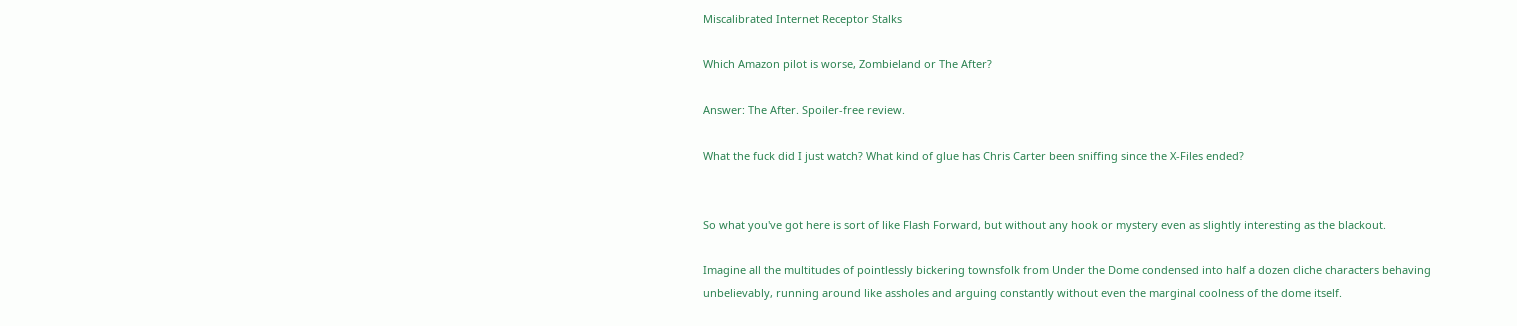Miscalibrated Internet Receptor Stalks

Which Amazon pilot is worse, Zombieland or The After?

Answer: The After. Spoiler-free review.

What the fuck did I just watch? What kind of glue has Chris Carter been sniffing since the X-Files ended?


So what you've got here is sort of like Flash Forward, but without any hook or mystery even as slightly interesting as the blackout.

Imagine all the multitudes of pointlessly bickering townsfolk from Under the Dome condensed into half a dozen cliche characters behaving unbelievably, running around like assholes and arguing constantly without even the marginal coolness of the dome itself.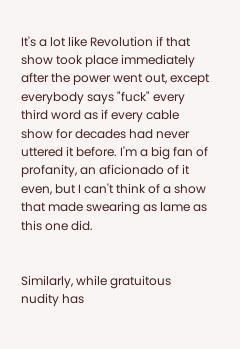It's a lot like Revolution if that show took place immediately after the power went out, except everybody says "fuck" every third word as if every cable show for decades had never uttered it before. I'm a big fan of profanity, an aficionado of it even, but I can't think of a show that made swearing as lame as this one did.


Similarly, while gratuitous nudity has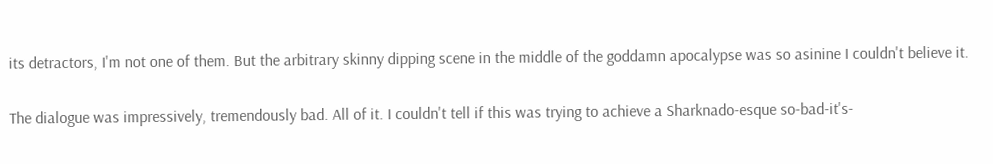its detractors, I'm not one of them. But the arbitrary skinny dipping scene in the middle of the goddamn apocalypse was so asinine I couldn't believe it.

The dialogue was impressively, tremendously bad. All of it. I couldn't tell if this was trying to achieve a Sharknado-esque so-bad-it's-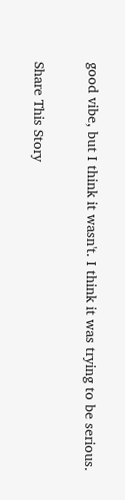good vibe, but I think it wasn't. I think it was trying to be serious.


Share This Story